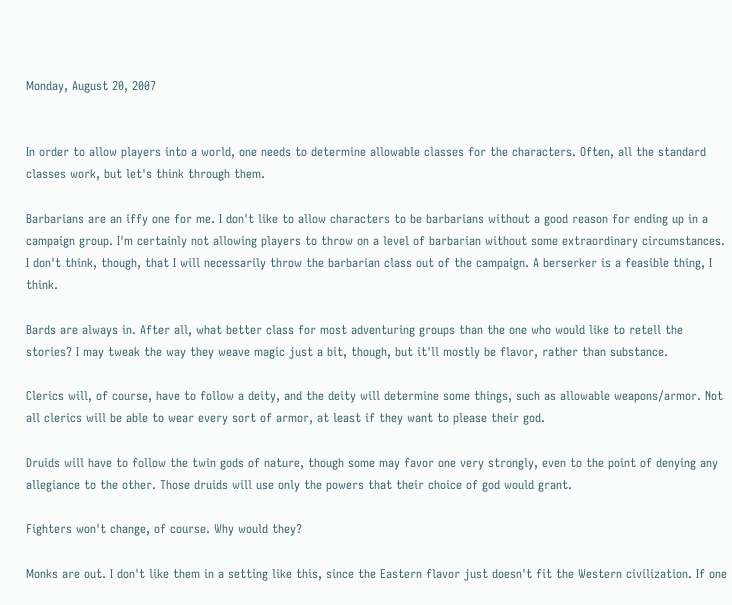Monday, August 20, 2007


In order to allow players into a world, one needs to determine allowable classes for the characters. Often, all the standard classes work, but let's think through them.

Barbarians are an iffy one for me. I don't like to allow characters to be barbarians without a good reason for ending up in a campaign group. I'm certainly not allowing players to throw on a level of barbarian without some extraordinary circumstances. I don't think, though, that I will necessarily throw the barbarian class out of the campaign. A berserker is a feasible thing, I think.

Bards are always in. After all, what better class for most adventuring groups than the one who would like to retell the stories? I may tweak the way they weave magic just a bit, though, but it'll mostly be flavor, rather than substance.

Clerics will, of course, have to follow a deity, and the deity will determine some things, such as allowable weapons/armor. Not all clerics will be able to wear every sort of armor, at least if they want to please their god.

Druids will have to follow the twin gods of nature, though some may favor one very strongly, even to the point of denying any allegiance to the other. Those druids will use only the powers that their choice of god would grant.

Fighters won't change, of course. Why would they?

Monks are out. I don't like them in a setting like this, since the Eastern flavor just doesn't fit the Western civilization. If one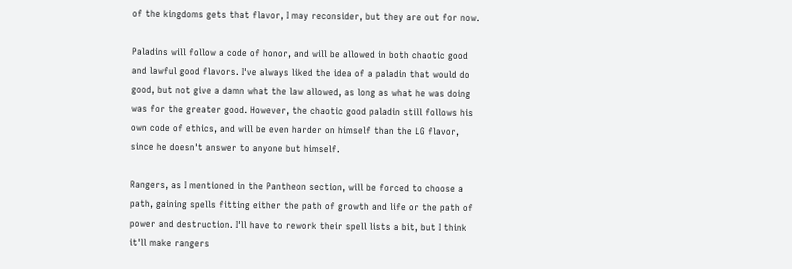of the kingdoms gets that flavor, I may reconsider, but they are out for now.

Paladins will follow a code of honor, and will be allowed in both chaotic good and lawful good flavors. I've always liked the idea of a paladin that would do good, but not give a damn what the law allowed, as long as what he was doing was for the greater good. However, the chaotic good paladin still follows his own code of ethics, and will be even harder on himself than the LG flavor, since he doesn't answer to anyone but himself.

Rangers, as I mentioned in the Pantheon section, will be forced to choose a path, gaining spells fitting either the path of growth and life or the path of power and destruction. I'll have to rework their spell lists a bit, but I think it'll make rangers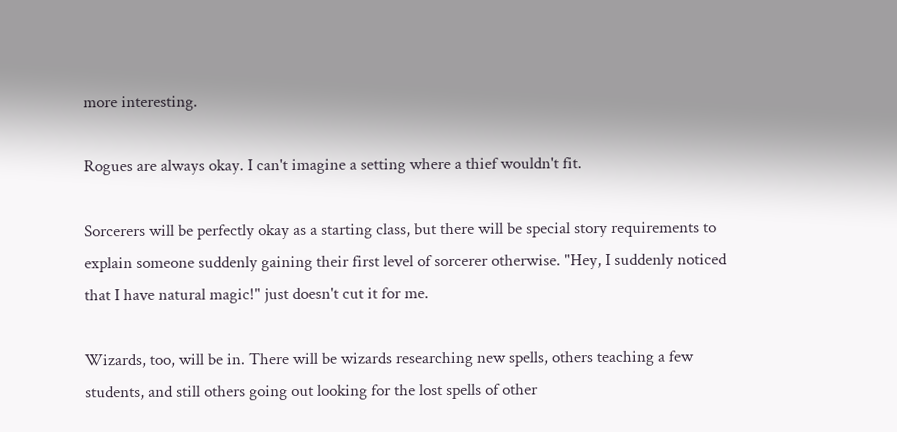more interesting.

Rogues are always okay. I can't imagine a setting where a thief wouldn't fit.

Sorcerers will be perfectly okay as a starting class, but there will be special story requirements to explain someone suddenly gaining their first level of sorcerer otherwise. "Hey, I suddenly noticed that I have natural magic!" just doesn't cut it for me.

Wizards, too, will be in. There will be wizards researching new spells, others teaching a few students, and still others going out looking for the lost spells of other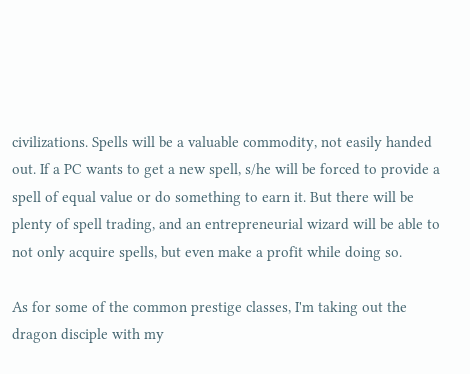civilizations. Spells will be a valuable commodity, not easily handed out. If a PC wants to get a new spell, s/he will be forced to provide a spell of equal value or do something to earn it. But there will be plenty of spell trading, and an entrepreneurial wizard will be able to not only acquire spells, but even make a profit while doing so.

As for some of the common prestige classes, I'm taking out the dragon disciple with my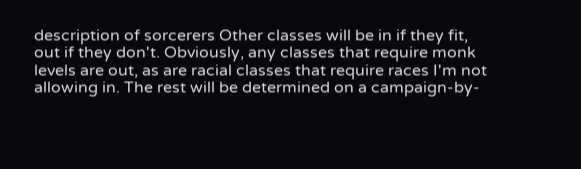description of sorcerers Other classes will be in if they fit, out if they don't. Obviously, any classes that require monk levels are out, as are racial classes that require races I'm not allowing in. The rest will be determined on a campaign-by-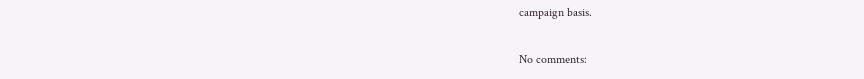campaign basis.

No comments: